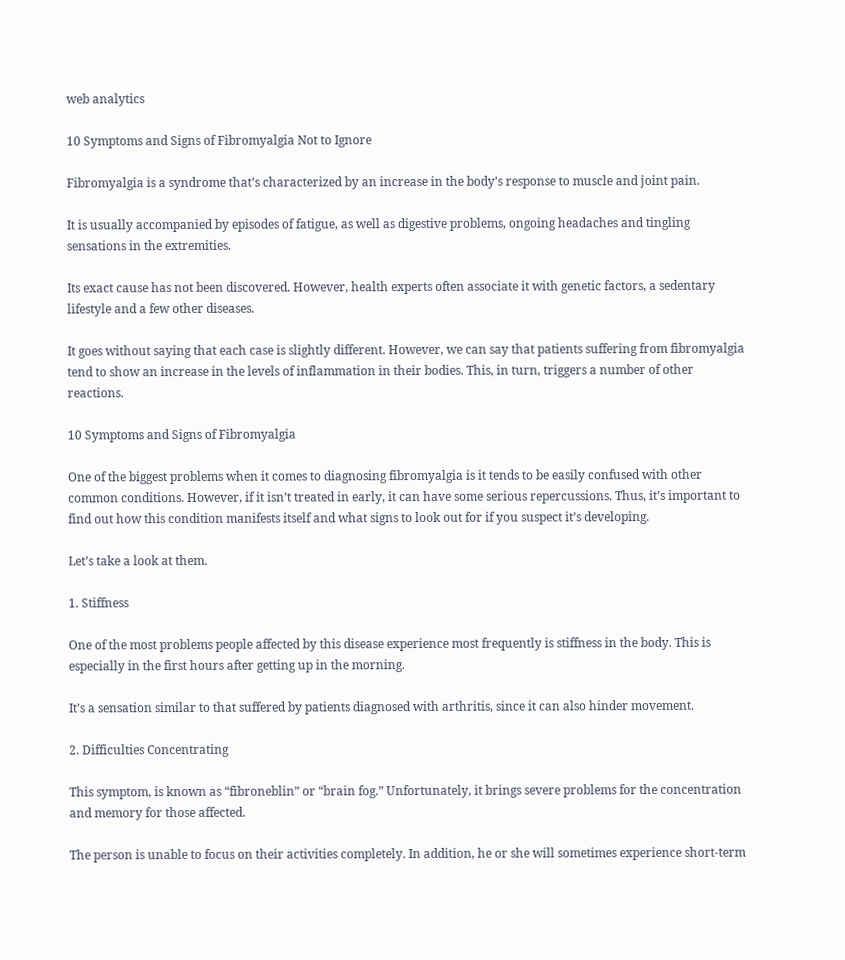web analytics

10 Symptoms and Signs of Fibromyalgia Not to Ignore

Fibromyalgia is a syndrome that’s characterized by an increase in the body’s response to muscle and joint pain.

It is usually accompanied by episodes of fatigue, as well as digestive problems, ongoing headaches and tingling sensations in the extremities.

Its exact cause has not been discovered. However, health experts often associate it with genetic factors, a sedentary lifestyle and a few other diseases.

It goes without saying that each case is slightly different. However, we can say that patients suffering from fibromyalgia tend to show an increase in the levels of inflammation in their bodies. This, in turn, triggers a number of other reactions.

10 Symptoms and Signs of Fibromyalgia

One of the biggest problems when it comes to diagnosing fibromyalgia is it tends to be easily confused with other common conditions. However, if it isn’t treated in early, it can have some serious repercussions. Thus, it’s important to find out how this condition manifests itself and what signs to look out for if you suspect it’s developing.

Let’s take a look at them.

1. Stiffness

One of the most problems people affected by this disease experience most frequently is stiffness in the body. This is especially in the first hours after getting up in the morning.

It’s a sensation similar to that suffered by patients diagnosed with arthritis, since it can also hinder movement.

2. Difficulties Concentrating

This symptom, is known as “fibroneblin” or “brain fog.” Unfortunately, it brings severe problems for the concentration and memory for those affected.

The person is unable to focus on their activities completely. In addition, he or she will sometimes experience short-term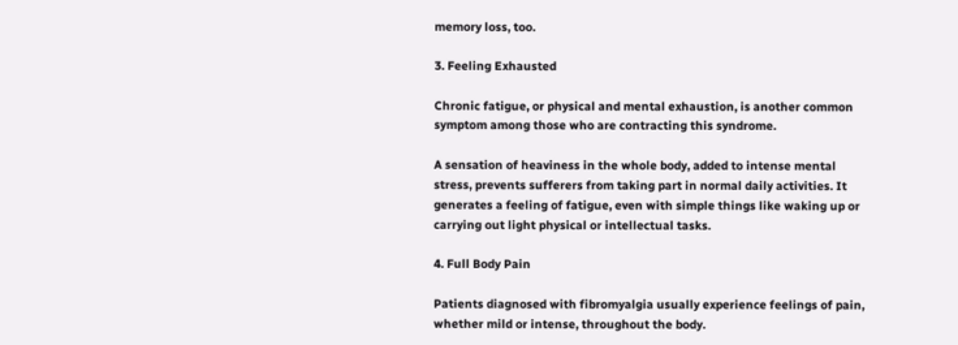memory loss, too.

3. Feeling Exhausted

Chronic fatigue, or physical and mental exhaustion, is another common symptom among those who are contracting this syndrome.

A sensation of heaviness in the whole body, added to intense mental stress, prevents sufferers from taking part in normal daily activities. It generates a feeling of fatigue, even with simple things like waking up or carrying out light physical or intellectual tasks.

4. Full Body Pain

Patients diagnosed with fibromyalgia usually experience feelings of pain, whether mild or intense, throughout the body.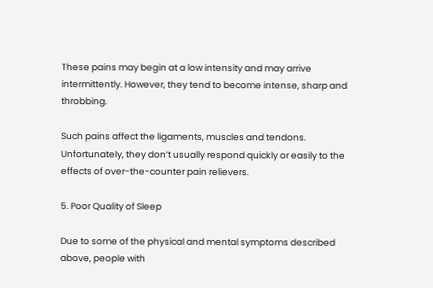These pains may begin at a low intensity and may arrive intermittently. However, they tend to become intense, sharp and throbbing.

Such pains affect the ligaments, muscles and tendons. Unfortunately, they don’t usually respond quickly or easily to the effects of over-the-counter pain relievers.

5. Poor Quality of Sleep

Due to some of the physical and mental symptoms described above, people with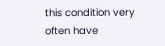this condition very often have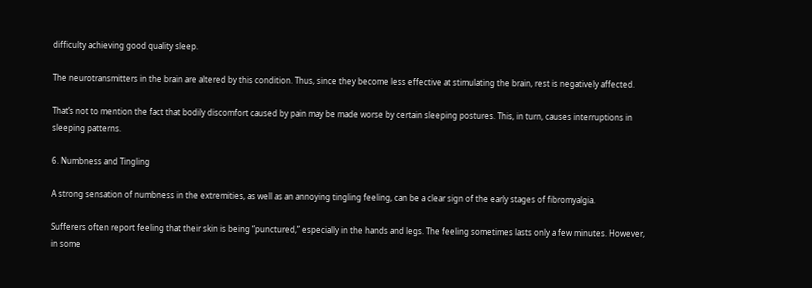difficulty achieving good quality sleep.

The neurotransmitters in the brain are altered by this condition. Thus, since they become less effective at stimulating the brain, rest is negatively affected.

That’s not to mention the fact that bodily discomfort caused by pain may be made worse by certain sleeping postures. This, in turn, causes interruptions in sleeping patterns.

6. Numbness and Tingling

A strong sensation of numbness in the extremities, as well as an annoying tingling feeling, can be a clear sign of the early stages of fibromyalgia.

Sufferers often report feeling that their skin is being “punctured,” especially in the hands and legs. The feeling sometimes lasts only a few minutes. However, in some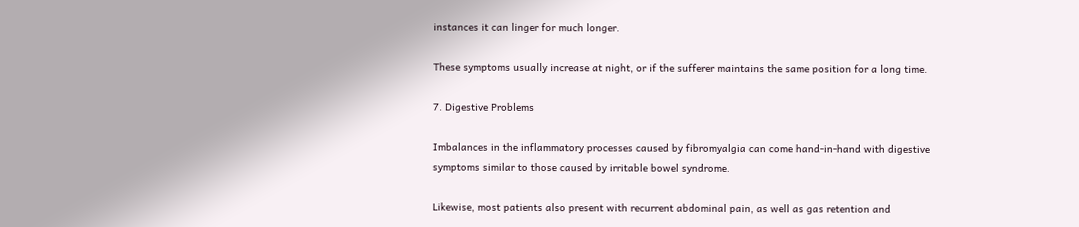instances it can linger for much longer.

These symptoms usually increase at night, or if the sufferer maintains the same position for a long time.

7. Digestive Problems

Imbalances in the inflammatory processes caused by fibromyalgia can come hand-in-hand with digestive symptoms similar to those caused by irritable bowel syndrome.

Likewise, most patients also present with recurrent abdominal pain, as well as gas retention and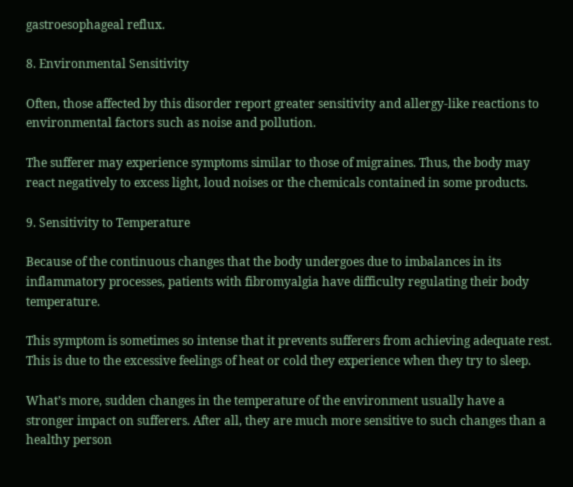gastroesophageal reflux.

8. Environmental Sensitivity

Often, those affected by this disorder report greater sensitivity and allergy-like reactions to environmental factors such as noise and pollution.

The sufferer may experience symptoms similar to those of migraines. Thus, the body may react negatively to excess light, loud noises or the chemicals contained in some products.

9. Sensitivity to Temperature

Because of the continuous changes that the body undergoes due to imbalances in its inflammatory processes, patients with fibromyalgia have difficulty regulating their body temperature.

This symptom is sometimes so intense that it prevents sufferers from achieving adequate rest. This is due to the excessive feelings of heat or cold they experience when they try to sleep.

What’s more, sudden changes in the temperature of the environment usually have a stronger impact on sufferers. After all, they are much more sensitive to such changes than a healthy person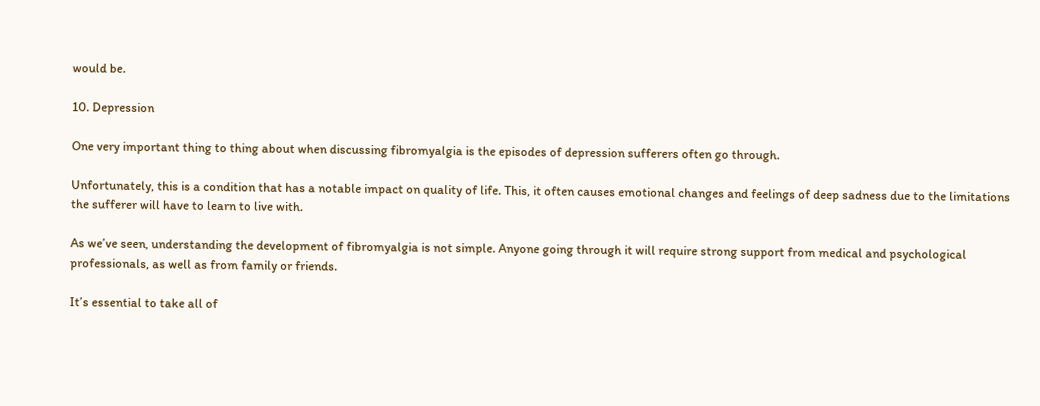would be.

10. Depression

One very important thing to thing about when discussing fibromyalgia is the episodes of depression sufferers often go through.

Unfortunately, this is a condition that has a notable impact on quality of life. This, it often causes emotional changes and feelings of deep sadness due to the limitations the sufferer will have to learn to live with.

As we’ve seen, understanding the development of fibromyalgia is not simple. Anyone going through it will require strong support from medical and psychological professionals, as well as from family or friends.

It’s essential to take all of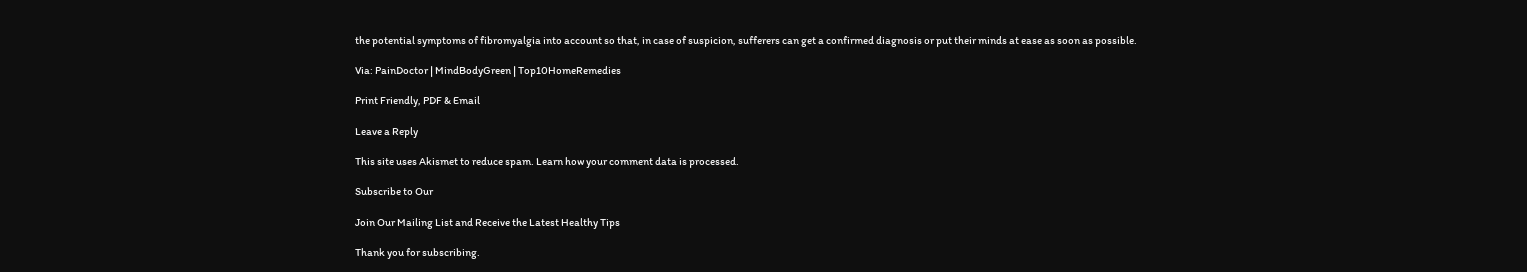the potential symptoms of fibromyalgia into account so that, in case of suspicion, sufferers can get a confirmed diagnosis or put their minds at ease as soon as possible.

Via: PainDoctor | MindBodyGreen | Top10HomeRemedies

Print Friendly, PDF & Email

Leave a Reply

This site uses Akismet to reduce spam. Learn how your comment data is processed.

Subscribe to Our

Join Our Mailing List and Receive the Latest Healthy Tips

Thank you for subscribing.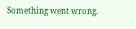Something went wrong.